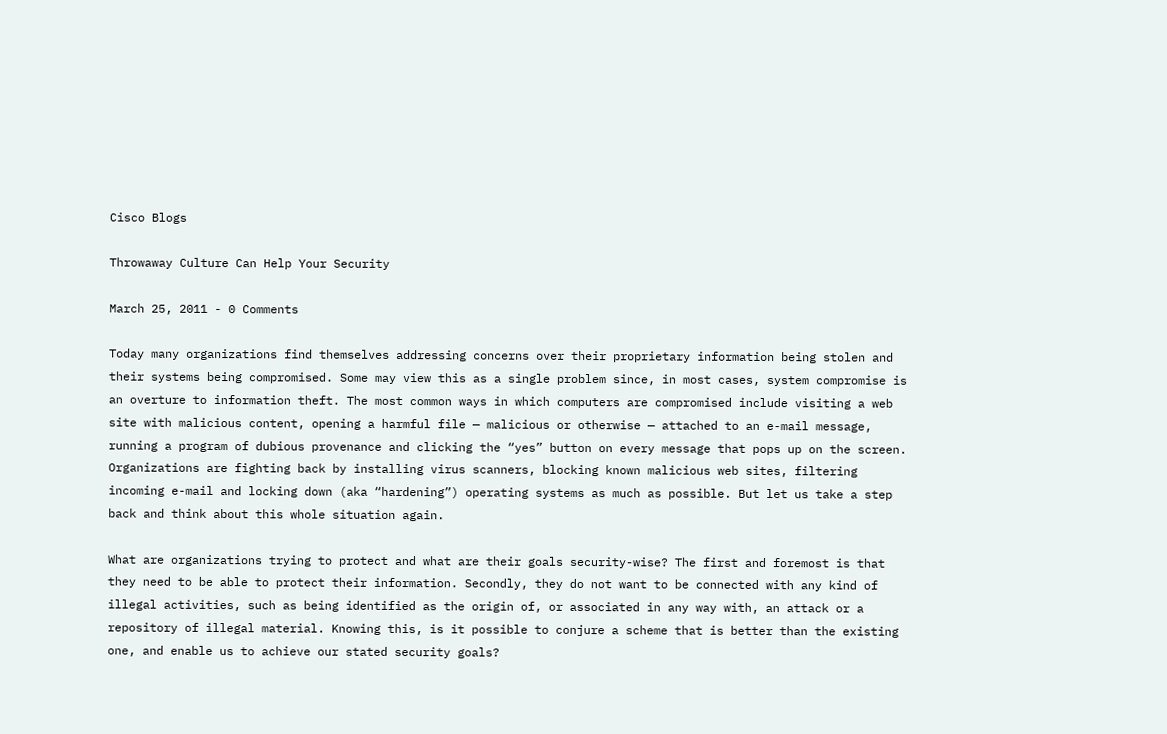Cisco Blogs

Throwaway Culture Can Help Your Security

March 25, 2011 - 0 Comments

Today many organizations find themselves addressing concerns over their proprietary information being stolen and their systems being compromised. Some may view this as a single problem since, in most cases, system compromise is an overture to information theft. The most common ways in which computers are compromised include visiting a web site with malicious content, opening a harmful file — malicious or otherwise — attached to an e-mail message, running a program of dubious provenance and clicking the “yes” button on every message that pops up on the screen. Organizations are fighting back by installing virus scanners, blocking known malicious web sites, filtering incoming e-mail and locking down (aka “hardening”) operating systems as much as possible. But let us take a step back and think about this whole situation again.

What are organizations trying to protect and what are their goals security-wise? The first and foremost is that they need to be able to protect their information. Secondly, they do not want to be connected with any kind of illegal activities, such as being identified as the origin of, or associated in any way with, an attack or a repository of illegal material. Knowing this, is it possible to conjure a scheme that is better than the existing one, and enable us to achieve our stated security goals?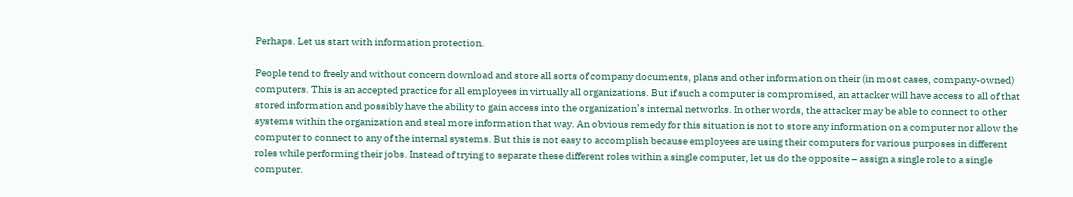Perhaps. Let us start with information protection.

People tend to freely and without concern download and store all sorts of company documents, plans and other information on their (in most cases, company-owned) computers. This is an accepted practice for all employees in virtually all organizations. But if such a computer is compromised, an attacker will have access to all of that stored information and possibly have the ability to gain access into the organization’s internal networks. In other words, the attacker may be able to connect to other systems within the organization and steal more information that way. An obvious remedy for this situation is not to store any information on a computer nor allow the computer to connect to any of the internal systems. But this is not easy to accomplish because employees are using their computers for various purposes in different roles while performing their jobs. Instead of trying to separate these different roles within a single computer, let us do the opposite – assign a single role to a single computer.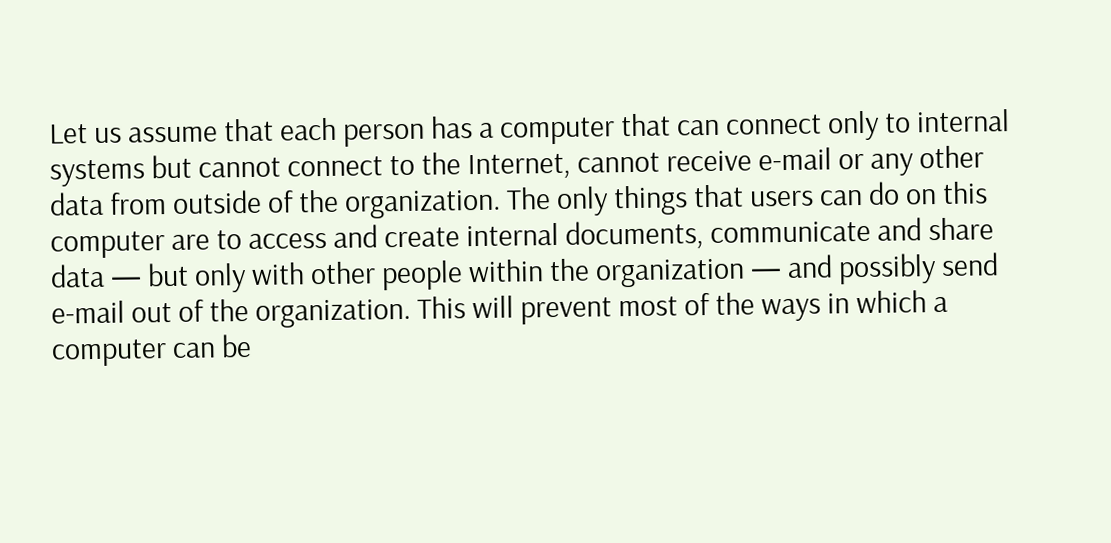Let us assume that each person has a computer that can connect only to internal systems but cannot connect to the Internet, cannot receive e-mail or any other data from outside of the organization. The only things that users can do on this computer are to access and create internal documents, communicate and share data — but only with other people within the organization — and possibly send e-mail out of the organization. This will prevent most of the ways in which a computer can be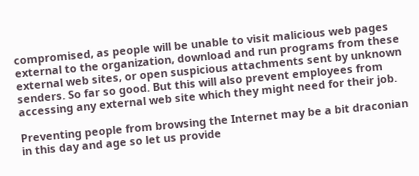compromised, as people will be unable to visit malicious web pages external to the organization, download and run programs from these external web sites, or open suspicious attachments sent by unknown senders. So far so good. But this will also prevent employees from accessing any external web site which they might need for their job.

Preventing people from browsing the Internet may be a bit draconian in this day and age so let us provide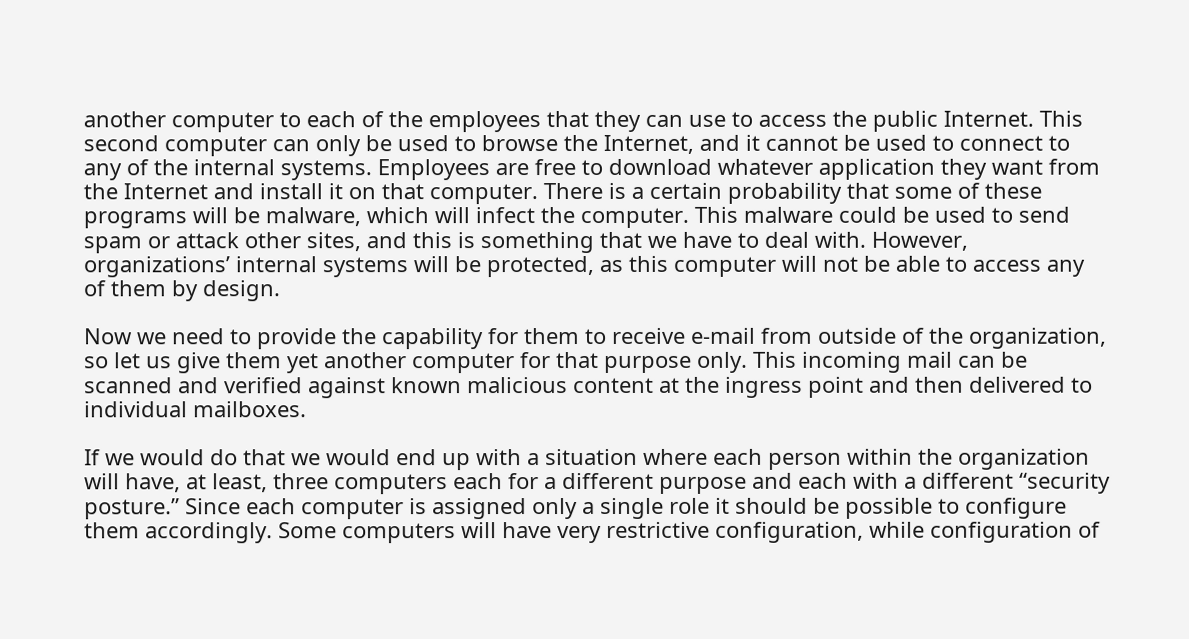another computer to each of the employees that they can use to access the public Internet. This second computer can only be used to browse the Internet, and it cannot be used to connect to any of the internal systems. Employees are free to download whatever application they want from the Internet and install it on that computer. There is a certain probability that some of these programs will be malware, which will infect the computer. This malware could be used to send spam or attack other sites, and this is something that we have to deal with. However, organizations’ internal systems will be protected, as this computer will not be able to access any of them by design.

Now we need to provide the capability for them to receive e-mail from outside of the organization, so let us give them yet another computer for that purpose only. This incoming mail can be scanned and verified against known malicious content at the ingress point and then delivered to individual mailboxes.

If we would do that we would end up with a situation where each person within the organization will have, at least, three computers each for a different purpose and each with a different “security posture.” Since each computer is assigned only a single role it should be possible to configure them accordingly. Some computers will have very restrictive configuration, while configuration of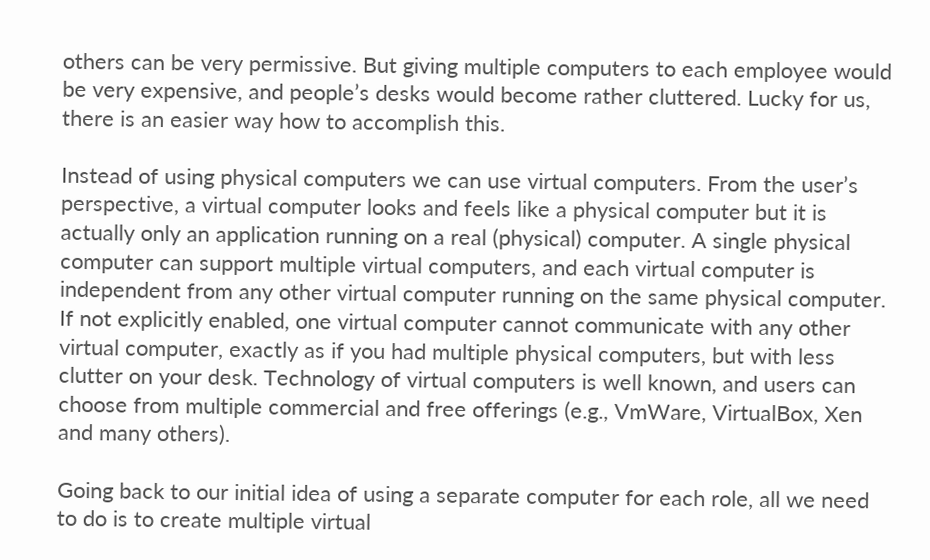others can be very permissive. But giving multiple computers to each employee would be very expensive, and people’s desks would become rather cluttered. Lucky for us, there is an easier way how to accomplish this.

Instead of using physical computers we can use virtual computers. From the user’s perspective, a virtual computer looks and feels like a physical computer but it is actually only an application running on a real (physical) computer. A single physical computer can support multiple virtual computers, and each virtual computer is independent from any other virtual computer running on the same physical computer. If not explicitly enabled, one virtual computer cannot communicate with any other virtual computer, exactly as if you had multiple physical computers, but with less clutter on your desk. Technology of virtual computers is well known, and users can choose from multiple commercial and free offerings (e.g., VmWare, VirtualBox, Xen and many others).

Going back to our initial idea of using a separate computer for each role, all we need to do is to create multiple virtual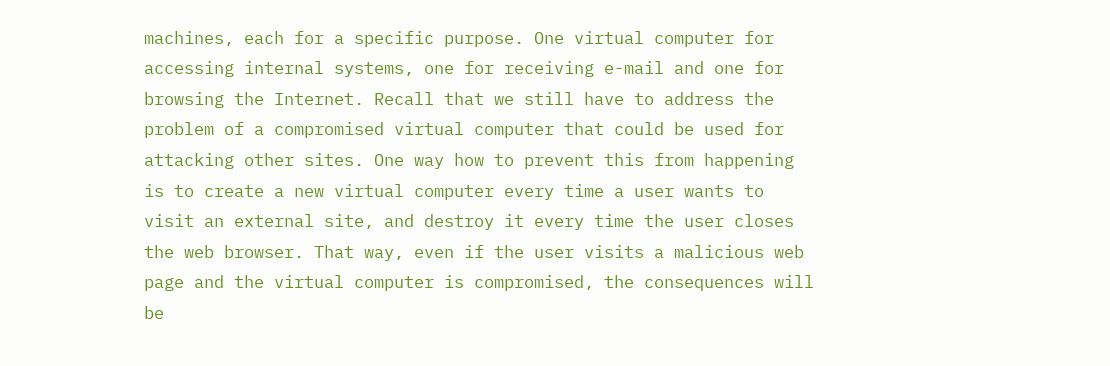machines, each for a specific purpose. One virtual computer for accessing internal systems, one for receiving e-mail and one for browsing the Internet. Recall that we still have to address the problem of a compromised virtual computer that could be used for attacking other sites. One way how to prevent this from happening is to create a new virtual computer every time a user wants to visit an external site, and destroy it every time the user closes the web browser. That way, even if the user visits a malicious web page and the virtual computer is compromised, the consequences will be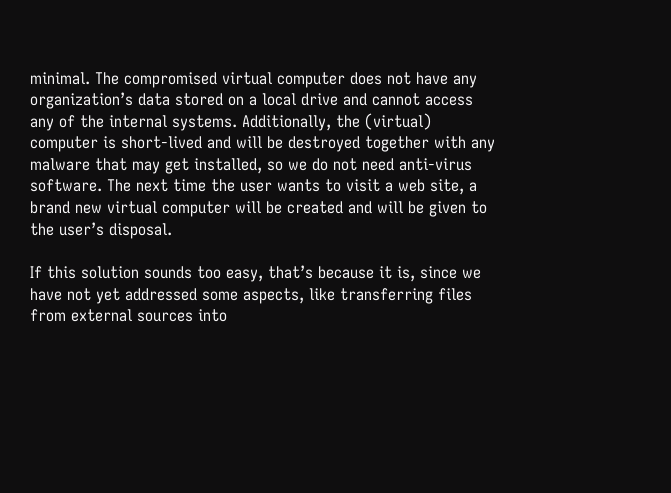minimal. The compromised virtual computer does not have any organization’s data stored on a local drive and cannot access any of the internal systems. Additionally, the (virtual) computer is short-lived and will be destroyed together with any malware that may get installed, so we do not need anti-virus software. The next time the user wants to visit a web site, a brand new virtual computer will be created and will be given to the user’s disposal.

If this solution sounds too easy, that’s because it is, since we have not yet addressed some aspects, like transferring files from external sources into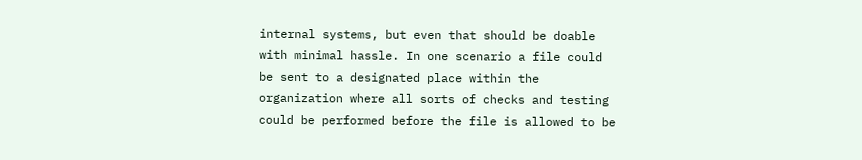internal systems, but even that should be doable with minimal hassle. In one scenario a file could be sent to a designated place within the organization where all sorts of checks and testing could be performed before the file is allowed to be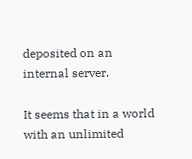deposited on an internal server.

It seems that in a world with an unlimited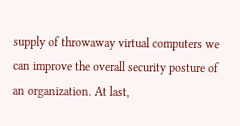supply of throwaway virtual computers we can improve the overall security posture of an organization. At last,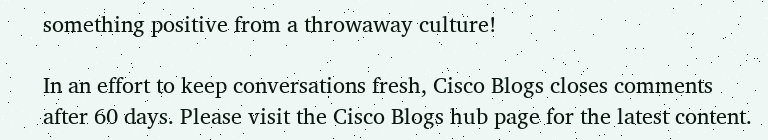something positive from a throwaway culture!

In an effort to keep conversations fresh, Cisco Blogs closes comments after 60 days. Please visit the Cisco Blogs hub page for the latest content.